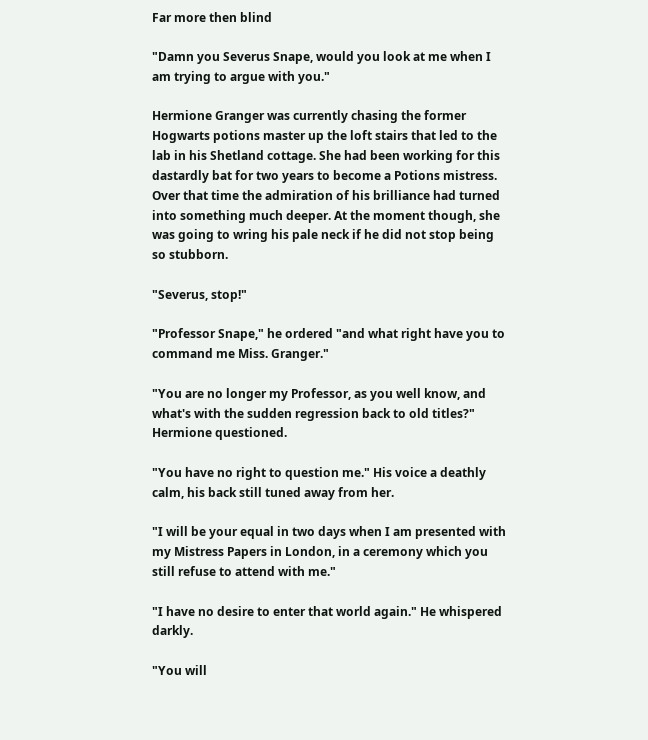Far more then blind

"Damn you Severus Snape, would you look at me when I am trying to argue with you."

Hermione Granger was currently chasing the former Hogwarts potions master up the loft stairs that led to the lab in his Shetland cottage. She had been working for this dastardly bat for two years to become a Potions mistress. Over that time the admiration of his brilliance had turned into something much deeper. At the moment though, she was going to wring his pale neck if he did not stop being so stubborn.

"Severus, stop!"

"Professor Snape," he ordered "and what right have you to command me Miss. Granger."

"You are no longer my Professor, as you well know, and what's with the sudden regression back to old titles?" Hermione questioned.

"You have no right to question me." His voice a deathly calm, his back still tuned away from her.

"I will be your equal in two days when I am presented with my Mistress Papers in London, in a ceremony which you still refuse to attend with me."

"I have no desire to enter that world again." He whispered darkly.

"You will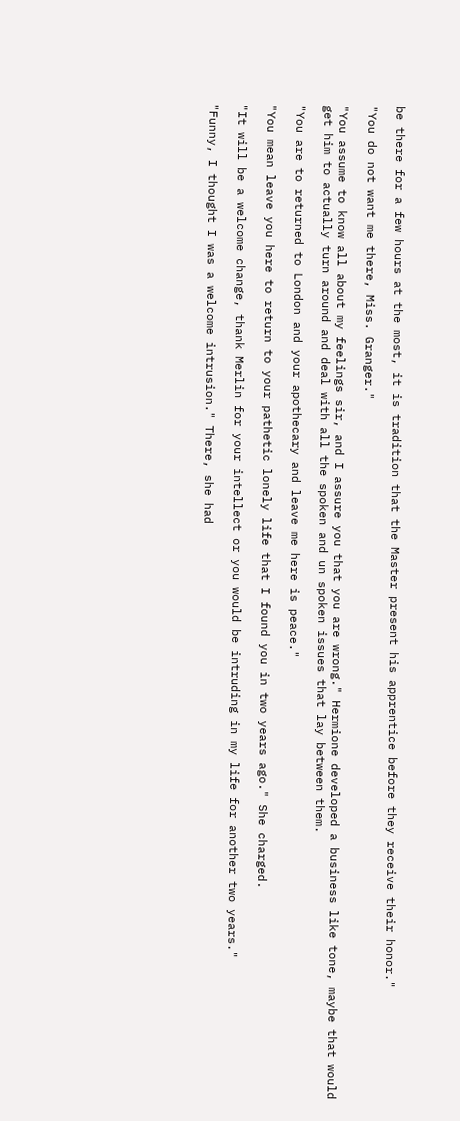be there for a few hours at the most, it is tradition that the Master present his apprentice before they receive their honor."

"You do not want me there, Miss. Granger."

"You assume to know all about my feelings sir, and I assure you that you are wrong." Hermione developed a business like tone, maybe that would get him to actually turn around and deal with all the spoken and un spoken issues that lay between them.

"You are to returned to London and your apothecary and leave me here is peace."

"You mean leave you here to return to your pathetic lonely life that I found you in two years ago." She charged.

"It will be a welcome change, thank Merlin for your intellect or you would be intruding in my life for another two years."

"Funny, I thought I was a welcome intrusion." There, she had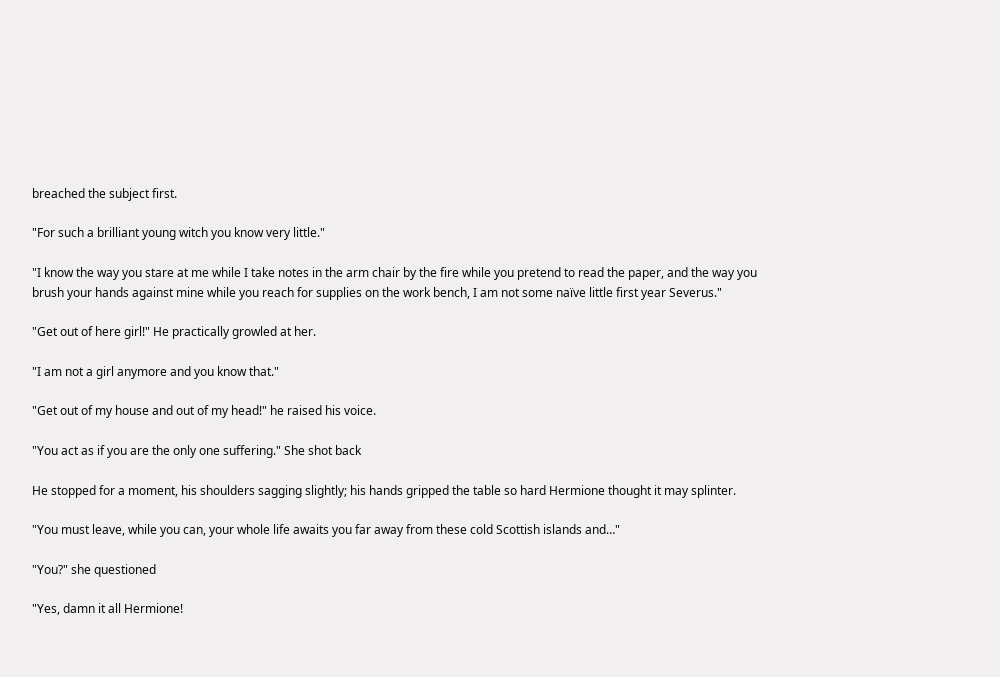breached the subject first.

"For such a brilliant young witch you know very little."

"I know the way you stare at me while I take notes in the arm chair by the fire while you pretend to read the paper, and the way you brush your hands against mine while you reach for supplies on the work bench, I am not some naïve little first year Severus."

"Get out of here girl!" He practically growled at her.

"I am not a girl anymore and you know that."

"Get out of my house and out of my head!" he raised his voice.

"You act as if you are the only one suffering." She shot back

He stopped for a moment, his shoulders sagging slightly; his hands gripped the table so hard Hermione thought it may splinter.

"You must leave, while you can, your whole life awaits you far away from these cold Scottish islands and…"

"You?" she questioned

"Yes, damn it all Hermione!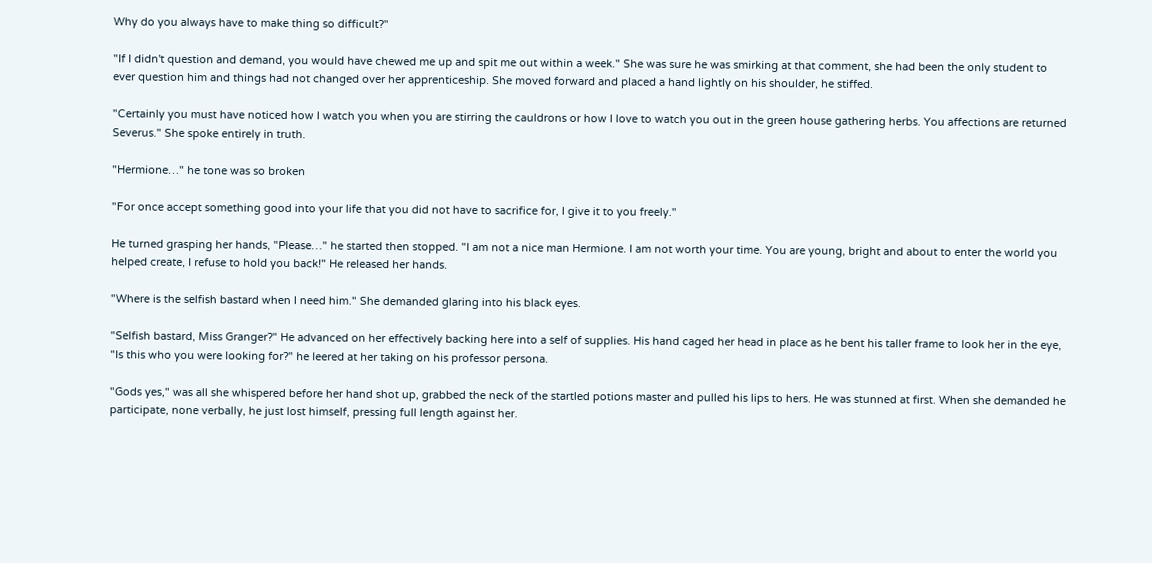Why do you always have to make thing so difficult?"

"If I didn't question and demand, you would have chewed me up and spit me out within a week." She was sure he was smirking at that comment, she had been the only student to ever question him and things had not changed over her apprenticeship. She moved forward and placed a hand lightly on his shoulder, he stiffed.

"Certainly you must have noticed how I watch you when you are stirring the cauldrons or how I love to watch you out in the green house gathering herbs. You affections are returned Severus." She spoke entirely in truth.

"Hermione…" he tone was so broken

"For once accept something good into your life that you did not have to sacrifice for, I give it to you freely."

He turned grasping her hands, "Please…" he started then stopped. "I am not a nice man Hermione. I am not worth your time. You are young, bright and about to enter the world you helped create, I refuse to hold you back!" He released her hands.

"Where is the selfish bastard when I need him." She demanded glaring into his black eyes.

"Selfish bastard, Miss Granger?" He advanced on her effectively backing here into a self of supplies. His hand caged her head in place as he bent his taller frame to look her in the eye, "Is this who you were looking for?" he leered at her taking on his professor persona.

"Gods yes," was all she whispered before her hand shot up, grabbed the neck of the startled potions master and pulled his lips to hers. He was stunned at first. When she demanded he participate, none verbally, he just lost himself, pressing full length against her.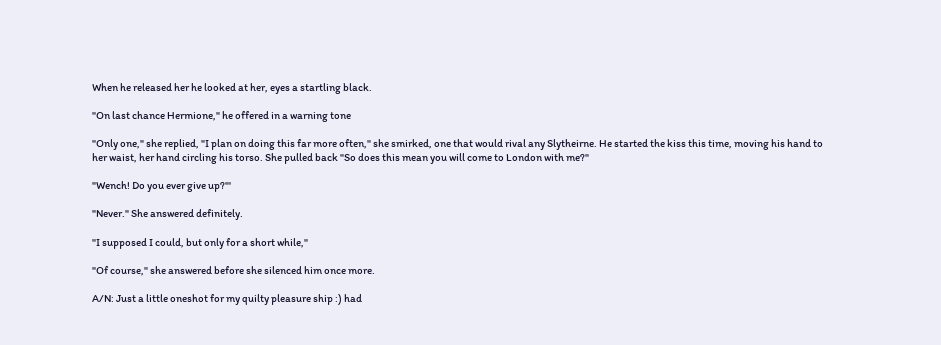When he released her he looked at her, eyes a startling black.

"On last chance Hermione," he offered in a warning tone

"Only one," she replied, "I plan on doing this far more often," she smirked, one that would rival any Slytheirne. He started the kiss this time, moving his hand to her waist, her hand circling his torso. She pulled back "So does this mean you will come to London with me?"

"Wench! Do you ever give up?"'

"Never." She answered definitely.

"I supposed I could, but only for a short while,"

"Of course," she answered before she silenced him once more.

A/N: Just a little oneshot for my quilty pleasure ship :) had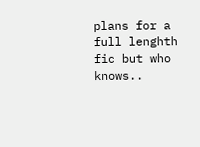plans for a full lenghth fic but who knows..